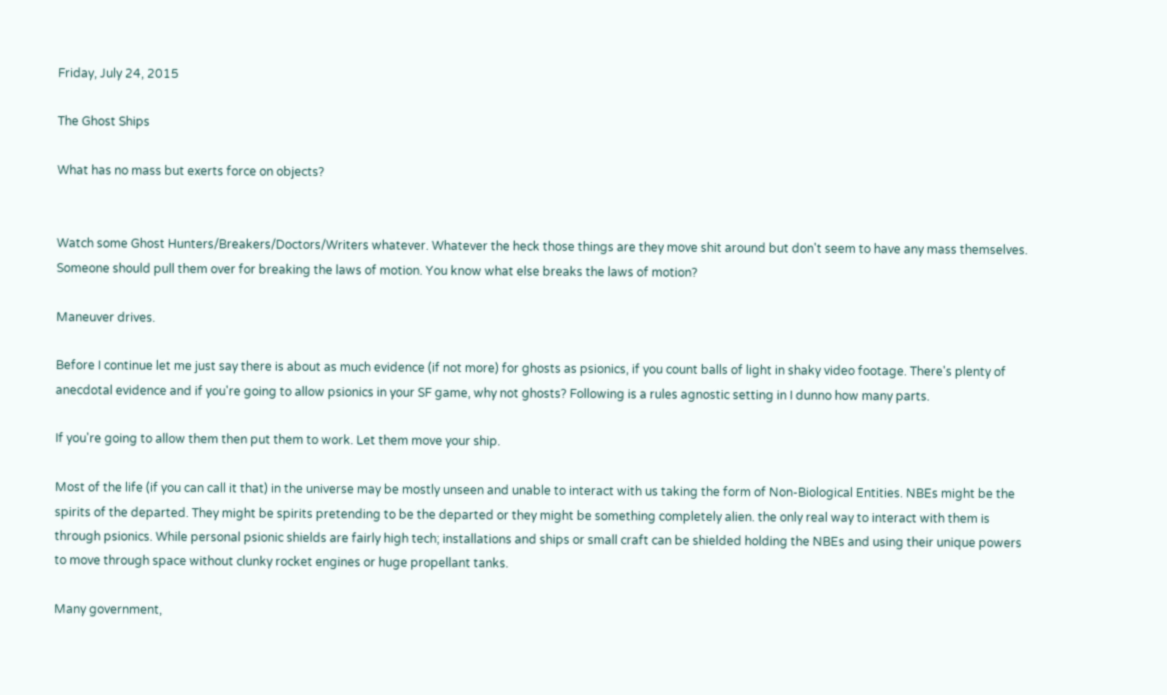Friday, July 24, 2015

The Ghost Ships

What has no mass but exerts force on objects?


Watch some Ghost Hunters/Breakers/Doctors/Writers whatever. Whatever the heck those things are they move shit around but don't seem to have any mass themselves. Someone should pull them over for breaking the laws of motion. You know what else breaks the laws of motion?

Maneuver drives.

Before I continue let me just say there is about as much evidence (if not more) for ghosts as psionics, if you count balls of light in shaky video footage. There's plenty of anecdotal evidence and if you're going to allow psionics in your SF game, why not ghosts? Following is a rules agnostic setting in I dunno how many parts.

If you're going to allow them then put them to work. Let them move your ship.

Most of the life (if you can call it that) in the universe may be mostly unseen and unable to interact with us taking the form of Non-Biological Entities. NBEs might be the spirits of the departed. They might be spirits pretending to be the departed or they might be something completely alien. the only real way to interact with them is through psionics. While personal psionic shields are fairly high tech; installations and ships or small craft can be shielded holding the NBEs and using their unique powers to move through space without clunky rocket engines or huge propellant tanks.

Many government,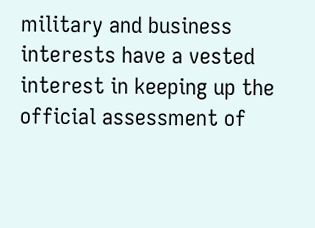military and business interests have a vested interest in keeping up the official assessment of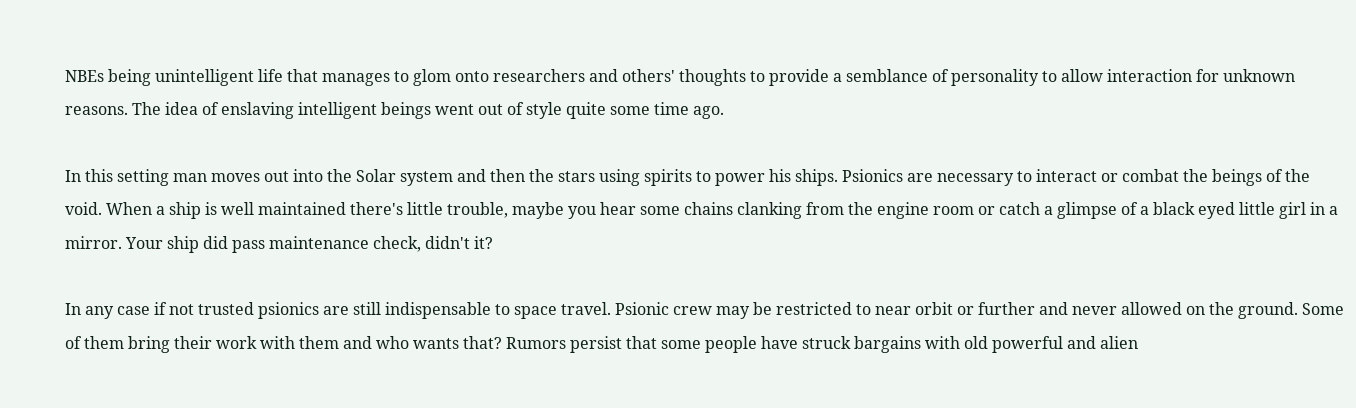NBEs being unintelligent life that manages to glom onto researchers and others' thoughts to provide a semblance of personality to allow interaction for unknown reasons. The idea of enslaving intelligent beings went out of style quite some time ago.

In this setting man moves out into the Solar system and then the stars using spirits to power his ships. Psionics are necessary to interact or combat the beings of the void. When a ship is well maintained there's little trouble, maybe you hear some chains clanking from the engine room or catch a glimpse of a black eyed little girl in a mirror. Your ship did pass maintenance check, didn't it?

In any case if not trusted psionics are still indispensable to space travel. Psionic crew may be restricted to near orbit or further and never allowed on the ground. Some of them bring their work with them and who wants that? Rumors persist that some people have struck bargains with old powerful and alien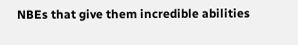NBEs that give them incredible abilities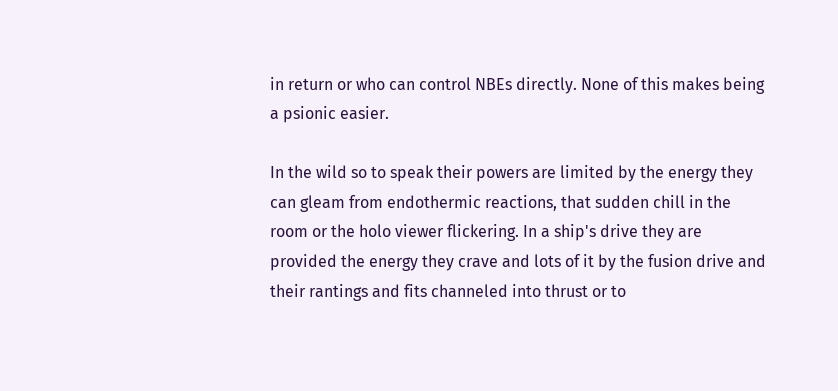in return or who can control NBEs directly. None of this makes being a psionic easier.

In the wild so to speak their powers are limited by the energy they can gleam from endothermic reactions, that sudden chill in the room or the holo viewer flickering. In a ship's drive they are provided the energy they crave and lots of it by the fusion drive and their rantings and fits channeled into thrust or to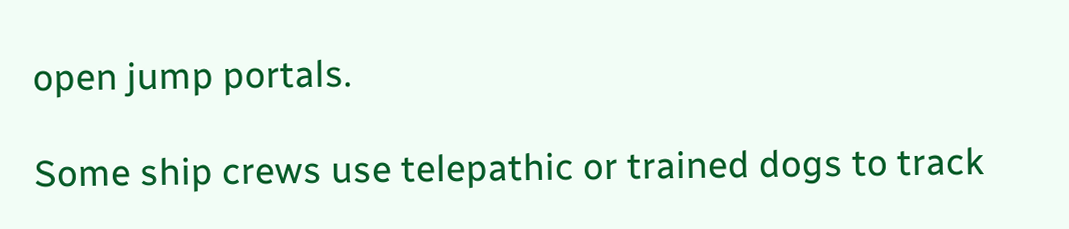open jump portals.

Some ship crews use telepathic or trained dogs to track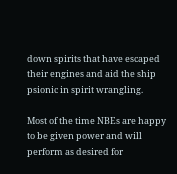down spirits that have escaped their engines and aid the ship psionic in spirit wrangling.

Most of the time NBEs are happy to be given power and will perform as desired for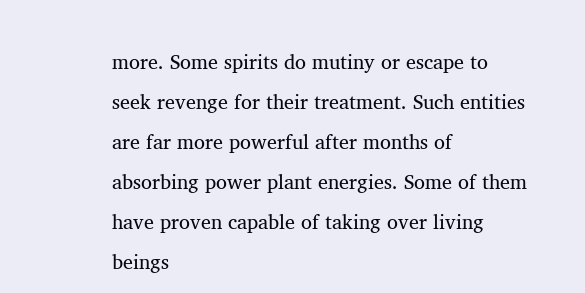more. Some spirits do mutiny or escape to seek revenge for their treatment. Such entities are far more powerful after months of absorbing power plant energies. Some of them have proven capable of taking over living beings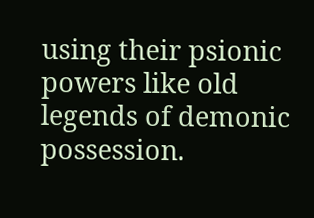using their psionic powers like old legends of demonic possession.